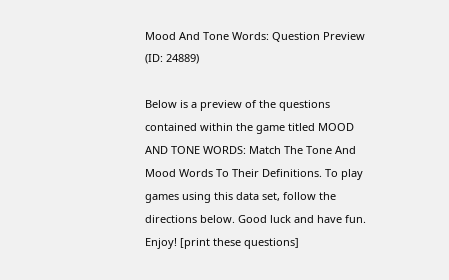Mood And Tone Words: Question Preview (ID: 24889)

Below is a preview of the questions contained within the game titled MOOD AND TONE WORDS: Match The Tone And Mood Words To Their Definitions. To play games using this data set, follow the directions below. Good luck and have fun. Enjoy! [print these questions]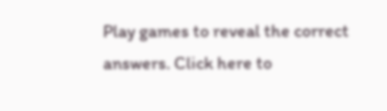Play games to reveal the correct answers. Click here to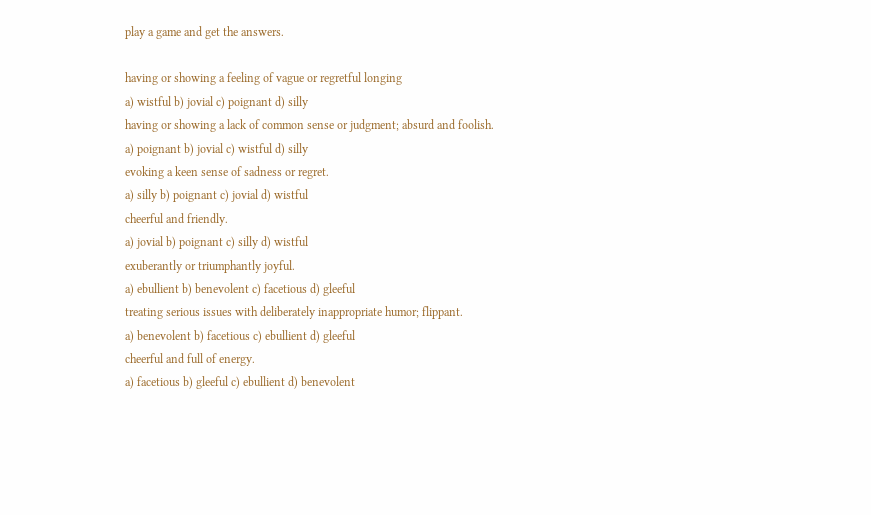play a game and get the answers.

having or showing a feeling of vague or regretful longing
a) wistful b) jovial c) poignant d) silly
having or showing a lack of common sense or judgment; absurd and foolish.
a) poignant b) jovial c) wistful d) silly
evoking a keen sense of sadness or regret.
a) silly b) poignant c) jovial d) wistful
cheerful and friendly.
a) jovial b) poignant c) silly d) wistful
exuberantly or triumphantly joyful.
a) ebullient b) benevolent c) facetious d) gleeful
treating serious issues with deliberately inappropriate humor; flippant.
a) benevolent b) facetious c) ebullient d) gleeful
cheerful and full of energy.
a) facetious b) gleeful c) ebullient d) benevolent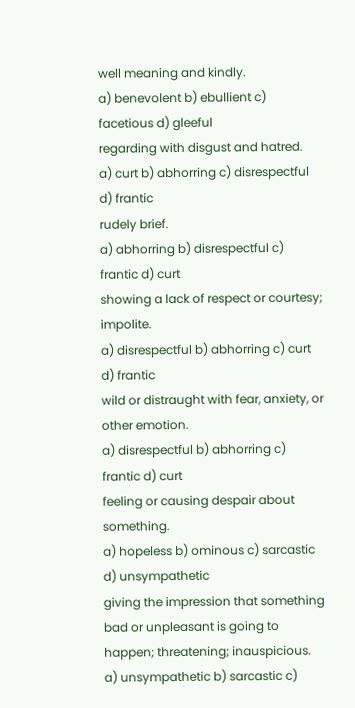well meaning and kindly.
a) benevolent b) ebullient c) facetious d) gleeful
regarding with disgust and hatred.
a) curt b) abhorring c) disrespectful d) frantic
rudely brief.
a) abhorring b) disrespectful c) frantic d) curt
showing a lack of respect or courtesy; impolite.
a) disrespectful b) abhorring c) curt d) frantic
wild or distraught with fear, anxiety, or other emotion.
a) disrespectful b) abhorring c) frantic d) curt
feeling or causing despair about something.
a) hopeless b) ominous c) sarcastic d) unsympathetic
giving the impression that something bad or unpleasant is going to happen; threatening; inauspicious.
a) unsympathetic b) sarcastic c)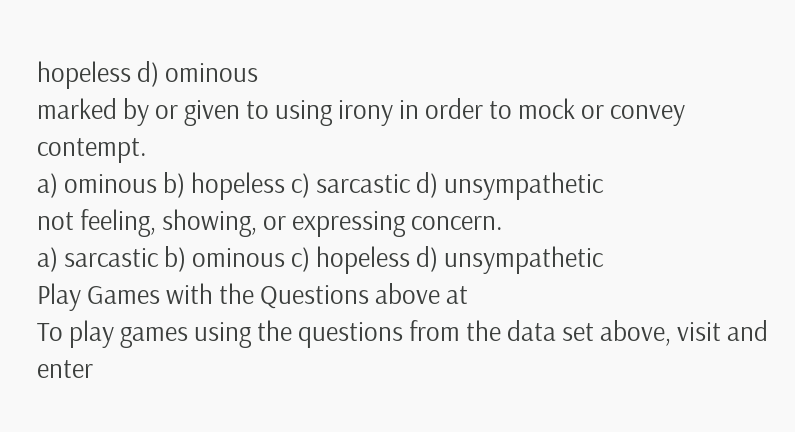hopeless d) ominous
marked by or given to using irony in order to mock or convey contempt.
a) ominous b) hopeless c) sarcastic d) unsympathetic
not feeling, showing, or expressing concern.
a) sarcastic b) ominous c) hopeless d) unsympathetic
Play Games with the Questions above at
To play games using the questions from the data set above, visit and enter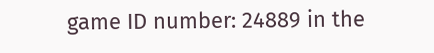game ID number: 24889 in the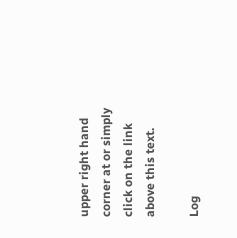upper right hand corner at or simply click on the link above this text.

Log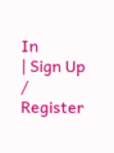In
| Sign Up / Register